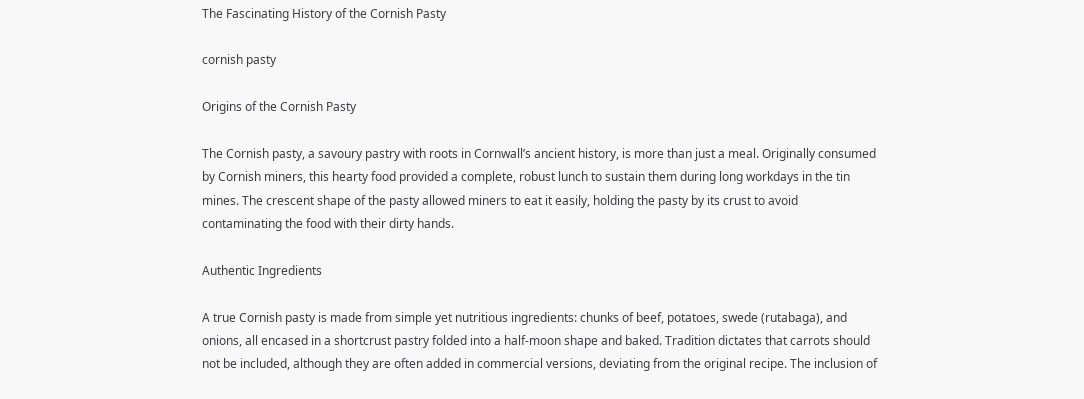The Fascinating History of the Cornish Pasty

cornish pasty

Origins of the Cornish Pasty

The Cornish pasty, a savoury pastry with roots in Cornwall’s ancient history, is more than just a meal. Originally consumed by Cornish miners, this hearty food provided a complete, robust lunch to sustain them during long workdays in the tin mines. The crescent shape of the pasty allowed miners to eat it easily, holding the pasty by its crust to avoid contaminating the food with their dirty hands.

Authentic Ingredients

A true Cornish pasty is made from simple yet nutritious ingredients: chunks of beef, potatoes, swede (rutabaga), and onions, all encased in a shortcrust pastry folded into a half-moon shape and baked. Tradition dictates that carrots should not be included, although they are often added in commercial versions, deviating from the original recipe. The inclusion of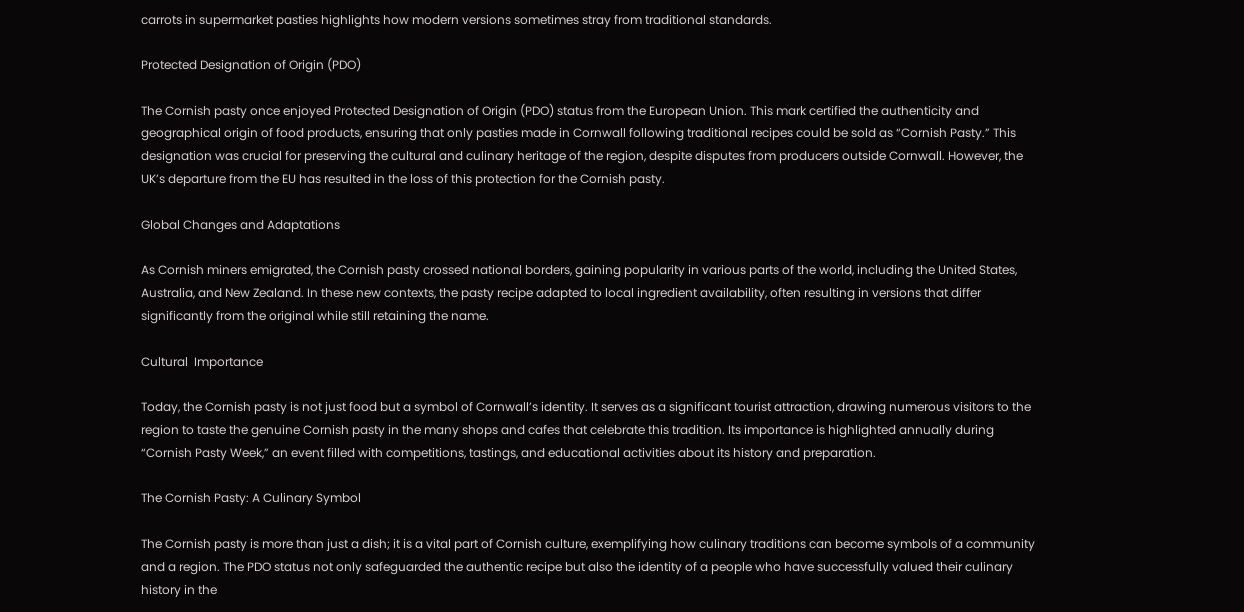carrots in supermarket pasties highlights how modern versions sometimes stray from traditional standards.

Protected Designation of Origin (PDO)

The Cornish pasty once enjoyed Protected Designation of Origin (PDO) status from the European Union. This mark certified the authenticity and geographical origin of food products, ensuring that only pasties made in Cornwall following traditional recipes could be sold as “Cornish Pasty.” This designation was crucial for preserving the cultural and culinary heritage of the region, despite disputes from producers outside Cornwall. However, the UK’s departure from the EU has resulted in the loss of this protection for the Cornish pasty.

Global Changes and Adaptations

As Cornish miners emigrated, the Cornish pasty crossed national borders, gaining popularity in various parts of the world, including the United States, Australia, and New Zealand. In these new contexts, the pasty recipe adapted to local ingredient availability, often resulting in versions that differ significantly from the original while still retaining the name.

Cultural  Importance

Today, the Cornish pasty is not just food but a symbol of Cornwall’s identity. It serves as a significant tourist attraction, drawing numerous visitors to the region to taste the genuine Cornish pasty in the many shops and cafes that celebrate this tradition. Its importance is highlighted annually during “Cornish Pasty Week,” an event filled with competitions, tastings, and educational activities about its history and preparation.

The Cornish Pasty: A Culinary Symbol

The Cornish pasty is more than just a dish; it is a vital part of Cornish culture, exemplifying how culinary traditions can become symbols of a community and a region. The PDO status not only safeguarded the authentic recipe but also the identity of a people who have successfully valued their culinary history in the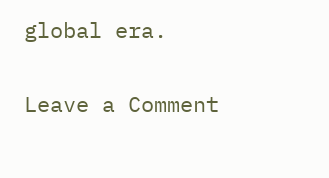global era.

Leave a Comment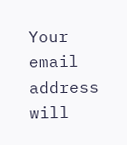Your email address will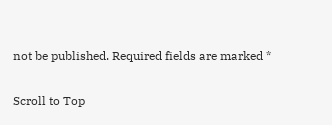not be published. Required fields are marked *

Scroll to Top